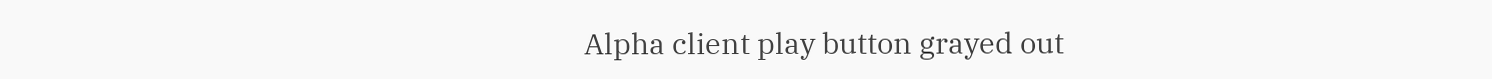Alpha client play button grayed out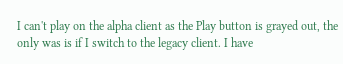I can't play on the alpha client as the Play button is grayed out, the only was is if I switch to the legacy client. I have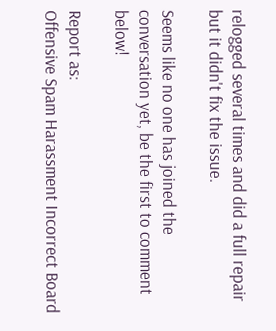relogged several times and did a full repair but it didn't fix the issue.

Seems like no one has joined the conversation yet, be the first to comment below!

Report as:
Offensive Spam Harassment Incorrect Board